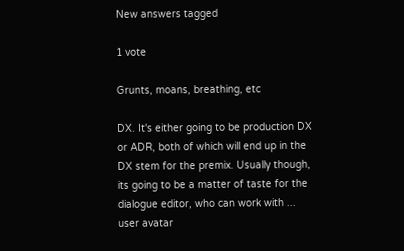New answers tagged

1 vote

Grunts, moans, breathing, etc

DX. It's either going to be production DX or ADR, both of which will end up in the DX stem for the premix. Usually though, its going to be a matter of taste for the dialogue editor, who can work with ...
user avatar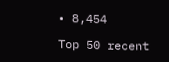• 8,454

Top 50 recent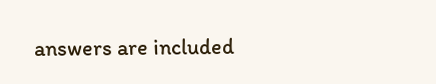answers are included